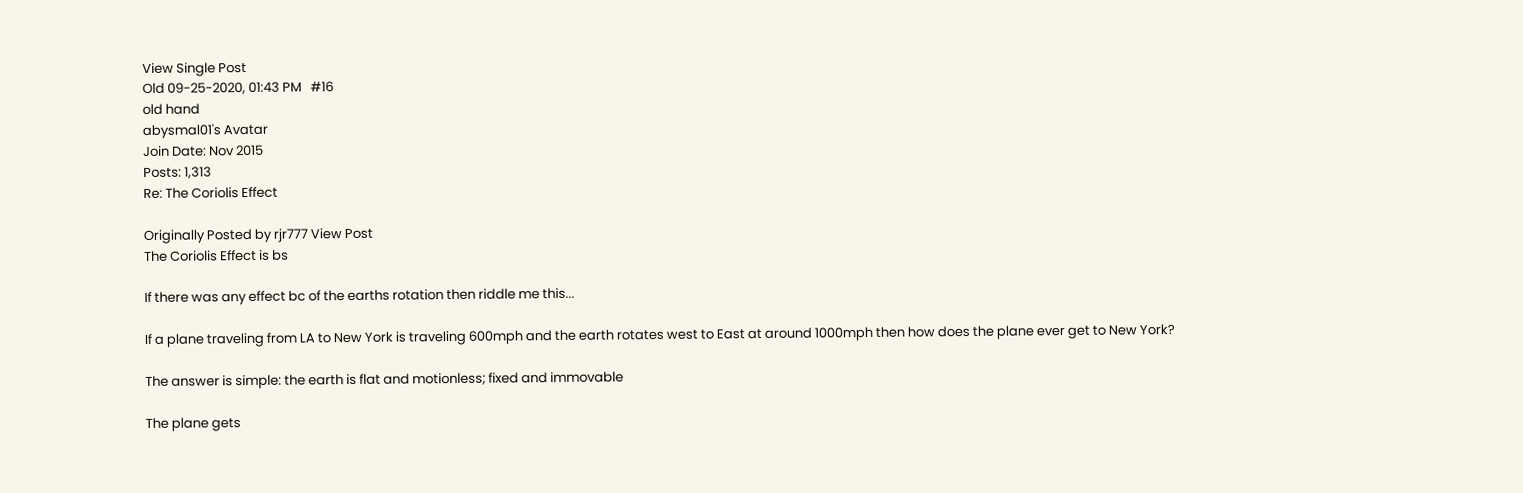View Single Post
Old 09-25-2020, 01:43 PM   #16
old hand
abysmal01's Avatar
Join Date: Nov 2015
Posts: 1,313
Re: The Coriolis Effect

Originally Posted by rjr777 View Post
The Coriolis Effect is bs

If there was any effect bc of the earths rotation then riddle me this...

If a plane traveling from LA to New York is traveling 600mph and the earth rotates west to East at around 1000mph then how does the plane ever get to New York?

The answer is simple: the earth is flat and motionless; fixed and immovable

The plane gets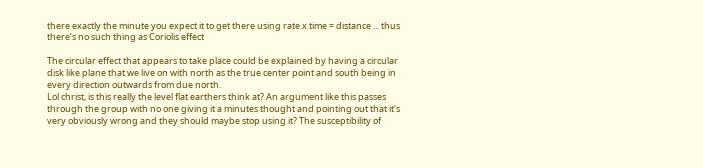there exactly the minute you expect it to get there using rate x time = distance ... thus there’s no such thing as Coriolis effect

The circular effect that appears to take place could be explained by having a circular disk like plane that we live on with north as the true center point and south being in every direction outwards from due north.
Lol christ, is this really the level flat earthers think at? An argument like this passes through the group with no one giving it a minutes thought and pointing out that it's very obviously wrong and they should maybe stop using it? The susceptibility of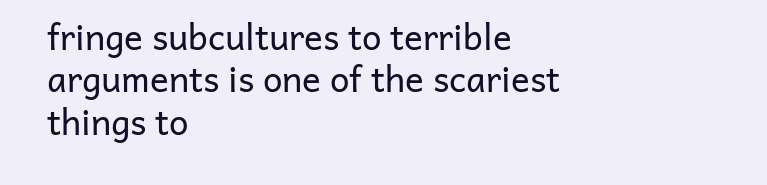fringe subcultures to terrible arguments is one of the scariest things to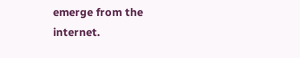emerge from the internet.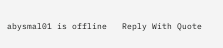abysmal01 is offline   Reply With Quote